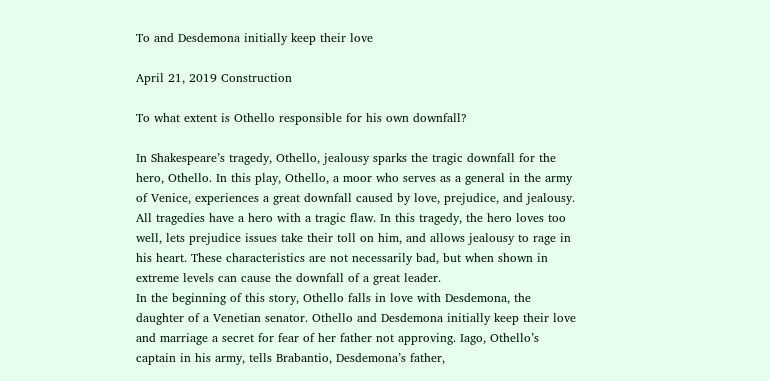To and Desdemona initially keep their love

April 21, 2019 Construction

To what extent is Othello responsible for his own downfall?

In Shakespeare’s tragedy, Othello, jealousy sparks the tragic downfall for the hero, Othello. In this play, Othello, a moor who serves as a general in the army of Venice, experiences a great downfall caused by love, prejudice, and jealousy. All tragedies have a hero with a tragic flaw. In this tragedy, the hero loves too well, lets prejudice issues take their toll on him, and allows jealousy to rage in his heart. These characteristics are not necessarily bad, but when shown in extreme levels can cause the downfall of a great leader.
In the beginning of this story, Othello falls in love with Desdemona, the daughter of a Venetian senator. Othello and Desdemona initially keep their love and marriage a secret for fear of her father not approving. Iago, Othello’s captain in his army, tells Brabantio, Desdemona’s father,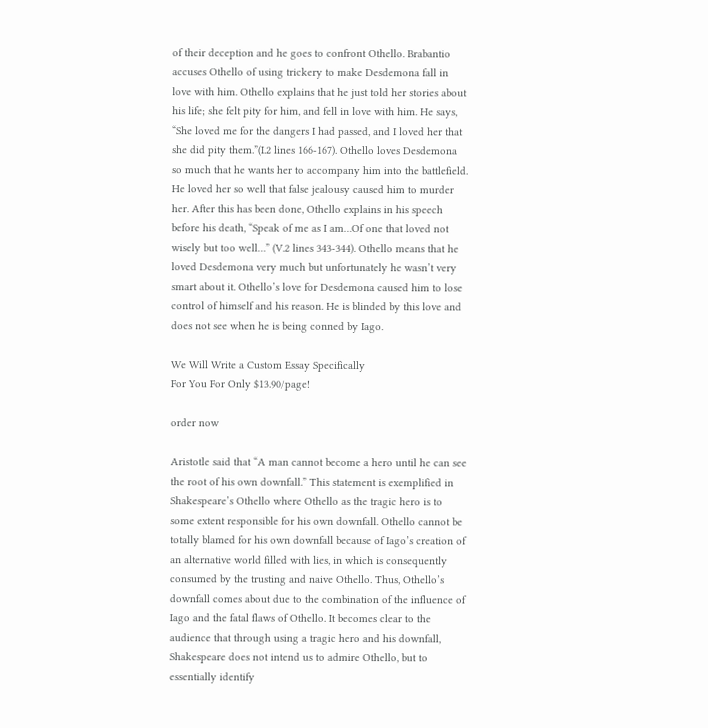of their deception and he goes to confront Othello. Brabantio accuses Othello of using trickery to make Desdemona fall in love with him. Othello explains that he just told her stories about his life; she felt pity for him, and fell in love with him. He says, “She loved me for the dangers I had passed, and I loved her that she did pity them.”(I.2 lines 166-167). Othello loves Desdemona so much that he wants her to accompany him into the battlefield. He loved her so well that false jealousy caused him to murder her. After this has been done, Othello explains in his speech before his death, “Speak of me as I am…Of one that loved not wisely but too well…” (V.2 lines 343-344). Othello means that he loved Desdemona very much but unfortunately he wasn’t very smart about it. Othello’s love for Desdemona caused him to lose control of himself and his reason. He is blinded by this love and does not see when he is being conned by Iago.

We Will Write a Custom Essay Specifically
For You For Only $13.90/page!

order now

Aristotle said that “A man cannot become a hero until he can see the root of his own downfall.” This statement is exemplified in Shakespeare’s Othello where Othello as the tragic hero is to some extent responsible for his own downfall. Othello cannot be totally blamed for his own downfall because of Iago’s creation of an alternative world filled with lies, in which is consequently consumed by the trusting and naive Othello. Thus, Othello’s downfall comes about due to the combination of the influence of Iago and the fatal flaws of Othello. It becomes clear to the audience that through using a tragic hero and his downfall, Shakespeare does not intend us to admire Othello, but to essentially identify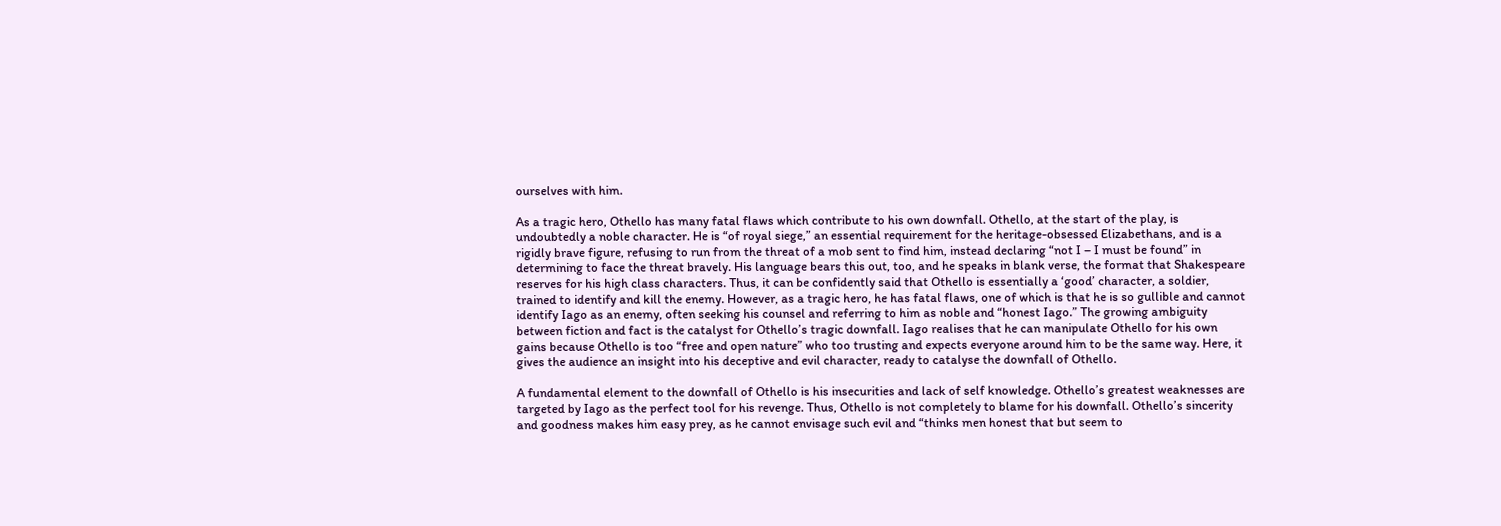ourselves with him.

As a tragic hero, Othello has many fatal flaws which contribute to his own downfall. Othello, at the start of the play, is undoubtedly a noble character. He is “of royal siege,” an essential requirement for the heritage-obsessed Elizabethans, and is a rigidly brave figure, refusing to run from the threat of a mob sent to find him, instead declaring “not I – I must be found” in determining to face the threat bravely. His language bears this out, too, and he speaks in blank verse, the format that Shakespeare reserves for his high class characters. Thus, it can be confidently said that Othello is essentially a ‘good’ character, a soldier, trained to identify and kill the enemy. However, as a tragic hero, he has fatal flaws, one of which is that he is so gullible and cannot identify Iago as an enemy, often seeking his counsel and referring to him as noble and “honest Iago.” The growing ambiguity between fiction and fact is the catalyst for Othello’s tragic downfall. Iago realises that he can manipulate Othello for his own gains because Othello is too “free and open nature” who too trusting and expects everyone around him to be the same way. Here, it gives the audience an insight into his deceptive and evil character, ready to catalyse the downfall of Othello.

A fundamental element to the downfall of Othello is his insecurities and lack of self knowledge. Othello’s greatest weaknesses are targeted by Iago as the perfect tool for his revenge. Thus, Othello is not completely to blame for his downfall. Othello’s sincerity and goodness makes him easy prey, as he cannot envisage such evil and “thinks men honest that but seem to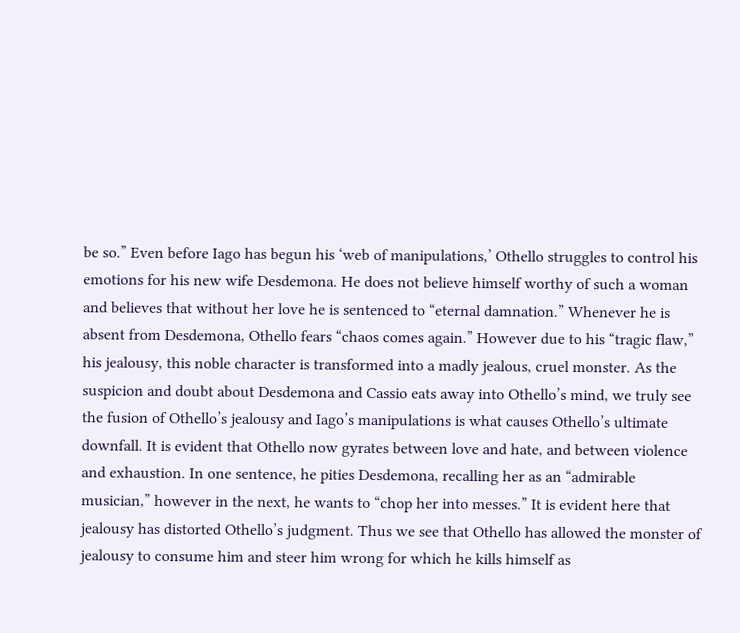be so.” Even before Iago has begun his ‘web of manipulations,’ Othello struggles to control his emotions for his new wife Desdemona. He does not believe himself worthy of such a woman and believes that without her love he is sentenced to “eternal damnation.” Whenever he is absent from Desdemona, Othello fears “chaos comes again.” However due to his “tragic flaw,” his jealousy, this noble character is transformed into a madly jealous, cruel monster. As the suspicion and doubt about Desdemona and Cassio eats away into Othello’s mind, we truly see the fusion of Othello’s jealousy and Iago’s manipulations is what causes Othello’s ultimate downfall. It is evident that Othello now gyrates between love and hate, and between violence and exhaustion. In one sentence, he pities Desdemona, recalling her as an “admirable musician,” however in the next, he wants to “chop her into messes.” It is evident here that jealousy has distorted Othello’s judgment. Thus we see that Othello has allowed the monster of jealousy to consume him and steer him wrong for which he kills himself as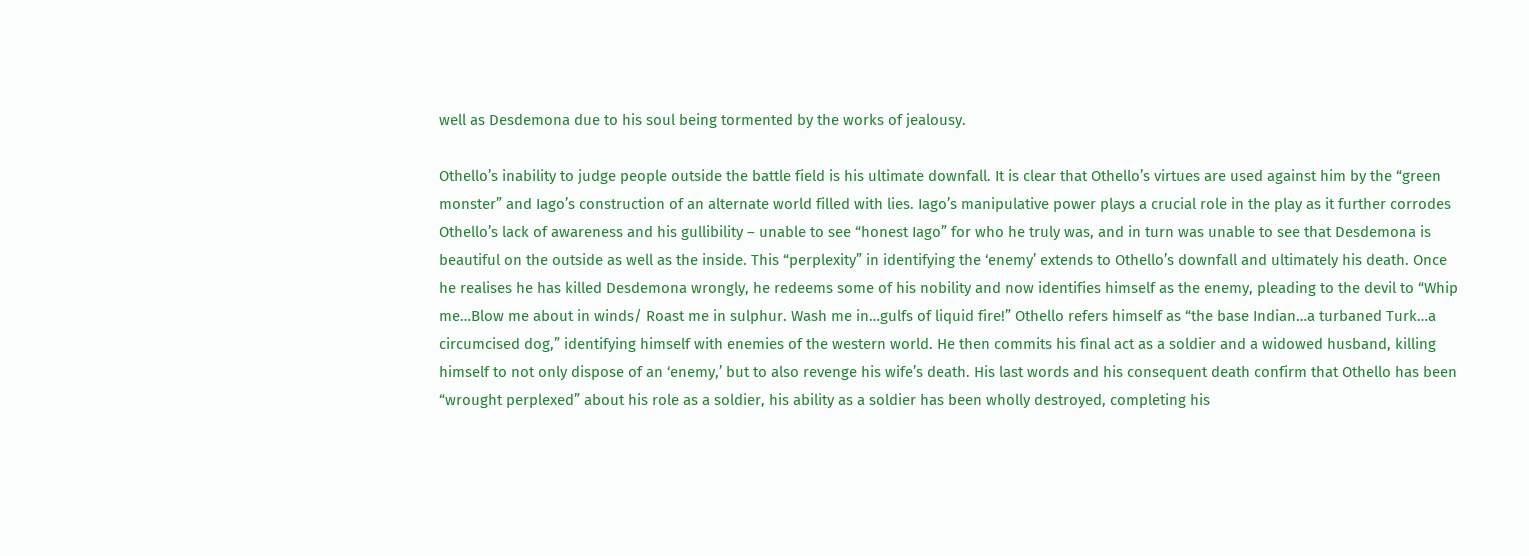well as Desdemona due to his soul being tormented by the works of jealousy.

Othello’s inability to judge people outside the battle field is his ultimate downfall. It is clear that Othello’s virtues are used against him by the “green monster” and Iago’s construction of an alternate world filled with lies. Iago’s manipulative power plays a crucial role in the play as it further corrodes Othello’s lack of awareness and his gullibility – unable to see “honest Iago” for who he truly was, and in turn was unable to see that Desdemona is beautiful on the outside as well as the inside. This “perplexity” in identifying the ‘enemy’ extends to Othello’s downfall and ultimately his death. Once he realises he has killed Desdemona wrongly, he redeems some of his nobility and now identifies himself as the enemy, pleading to the devil to “Whip me…Blow me about in winds/ Roast me in sulphur. Wash me in…gulfs of liquid fire!” Othello refers himself as “the base Indian…a turbaned Turk…a circumcised dog,” identifying himself with enemies of the western world. He then commits his final act as a soldier and a widowed husband, killing himself to not only dispose of an ‘enemy,’ but to also revenge his wife’s death. His last words and his consequent death confirm that Othello has been “wrought perplexed” about his role as a soldier, his ability as a soldier has been wholly destroyed, completing his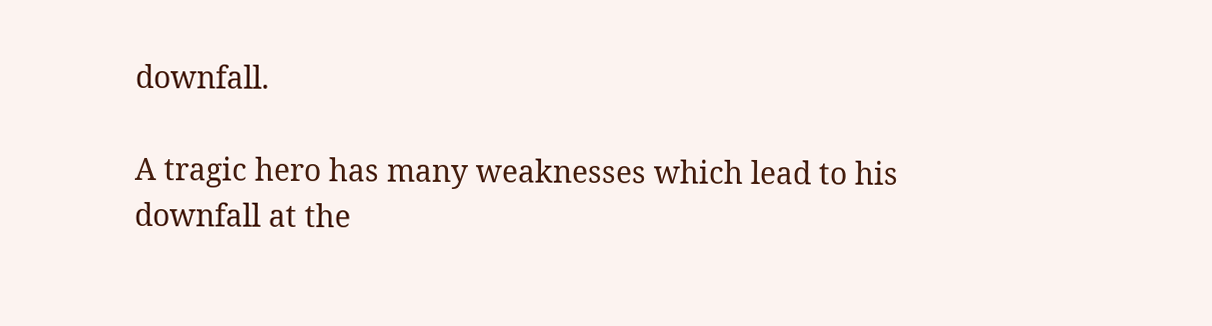downfall.

A tragic hero has many weaknesses which lead to his downfall at the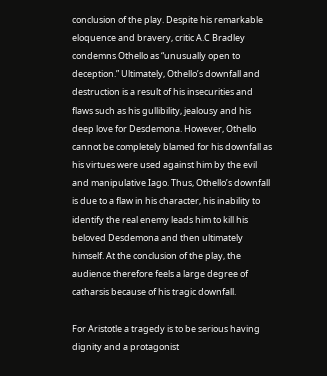conclusion of the play. Despite his remarkable eloquence and bravery, critic A.C Bradley condemns Othello as “unusually open to deception.” Ultimately, Othello’s downfall and destruction is a result of his insecurities and flaws such as his gullibility, jealousy and his deep love for Desdemona. However, Othello cannot be completely blamed for his downfall as his virtues were used against him by the evil and manipulative Iago. Thus, Othello’s downfall is due to a flaw in his character, his inability to identify the real enemy leads him to kill his beloved Desdemona and then ultimately himself. At the conclusion of the play, the audience therefore feels a large degree of catharsis because of his tragic downfall.

For Aristotle a tragedy is to be serious having dignity and a protagonist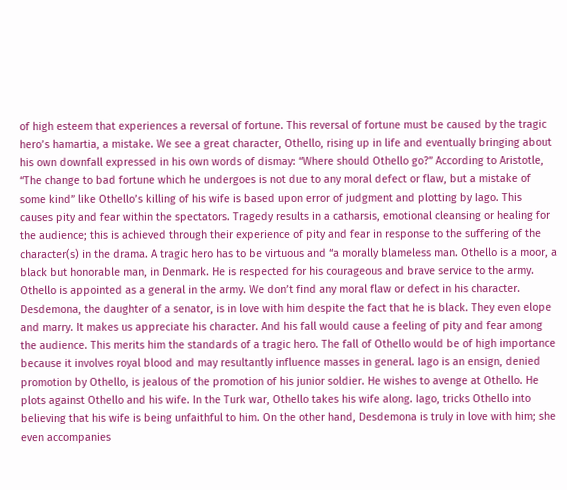of high esteem that experiences a reversal of fortune. This reversal of fortune must be caused by the tragic hero’s hamartia, a mistake. We see a great character, Othello, rising up in life and eventually bringing about his own downfall expressed in his own words of dismay: “Where should Othello go?” According to Aristotle, “The change to bad fortune which he undergoes is not due to any moral defect or flaw, but a mistake of some kind” like Othello’s killing of his wife is based upon error of judgment and plotting by Iago. This causes pity and fear within the spectators. Tragedy results in a catharsis, emotional cleansing or healing for the audience; this is achieved through their experience of pity and fear in response to the suffering of the character(s) in the drama. A tragic hero has to be virtuous and “a morally blameless man. Othello is a moor, a black but honorable man, in Denmark. He is respected for his courageous and brave service to the army. Othello is appointed as a general in the army. We don’t find any moral flaw or defect in his character. Desdemona, the daughter of a senator, is in love with him despite the fact that he is black. They even elope and marry. It makes us appreciate his character. And his fall would cause a feeling of pity and fear among the audience. This merits him the standards of a tragic hero. The fall of Othello would be of high importance because it involves royal blood and may resultantly influence masses in general. Iago is an ensign, denied promotion by Othello, is jealous of the promotion of his junior soldier. He wishes to avenge at Othello. He plots against Othello and his wife. In the Turk war, Othello takes his wife along. Iago, tricks Othello into believing that his wife is being unfaithful to him. On the other hand, Desdemona is truly in love with him; she even accompanies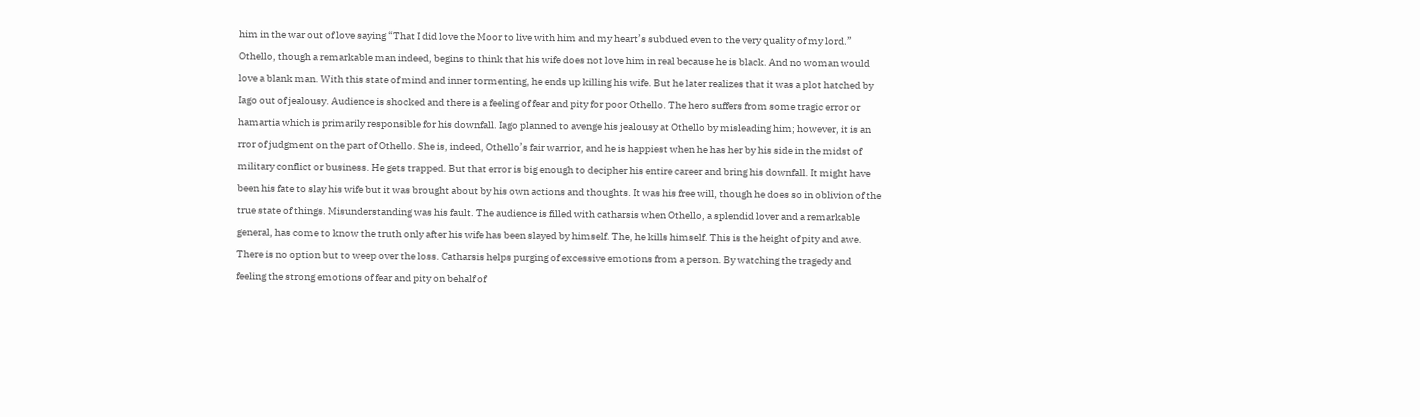him in the war out of love saying “That I did love the Moor to live with him and my heart’s subdued even to the very quality of my lord.” Othello, though a remarkable man indeed, begins to think that his wife does not love him in real because he is black. And no woman would love a blank man. With this state of mind and inner tormenting, he ends up killing his wife. But he later realizes that it was a plot hatched by Iago out of jealousy. Audience is shocked and there is a feeling of fear and pity for poor Othello. The hero suffers from some tragic error or hamartia which is primarily responsible for his downfall. Iago planned to avenge his jealousy at Othello by misleading him; however, it is an rror of judgment on the part of Othello. She is, indeed, Othello’s fair warrior, and he is happiest when he has her by his side in the midst of military conflict or business. He gets trapped. But that error is big enough to decipher his entire career and bring his downfall. It might have been his fate to slay his wife but it was brought about by his own actions and thoughts. It was his free will, though he does so in oblivion of the true state of things. Misunderstanding was his fault. The audience is filled with catharsis when Othello, a splendid lover and a remarkable general, has come to know the truth only after his wife has been slayed by himself. The, he kills himself. This is the height of pity and awe. There is no option but to weep over the loss. Catharsis helps purging of excessive emotions from a person. By watching the tragedy and feeling the strong emotions of fear and pity on behalf of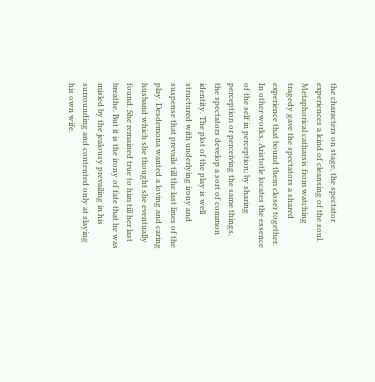the characters on stage, the spectator experiences a kind of cleansing of the soul. Metaphorical catharsis from watching tragedy gave the spectators a shared experience that bound them closer together. In other works, Aristotle locates the essence of the self in perception; by sharing perception or perceiving the same things, the spectators develop a sort of common identity. The plot of the play is well structured with underlying irony and suspense that prevails till the last lines of the play. Desdemona wanted a loving and caring husband which she thought she eventually found. She remained true to him till her last breathe. But it is the irony of fate that he was misled by the jealousy prevailing in his surrounding and contented only at slaying his own wife.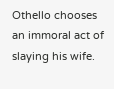Othello chooses an immoral act of slaying his wife.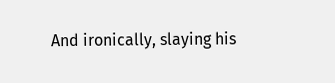And ironically, slaying his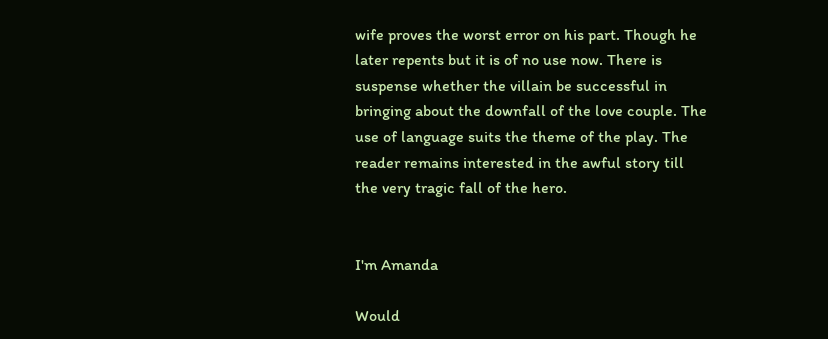wife proves the worst error on his part. Though he later repents but it is of no use now. There is suspense whether the villain be successful in bringing about the downfall of the love couple. The use of language suits the theme of the play. The reader remains interested in the awful story till the very tragic fall of the hero.


I'm Amanda

Would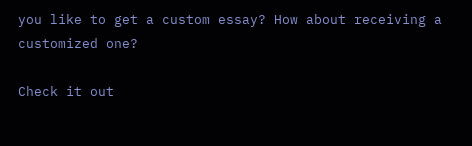you like to get a custom essay? How about receiving a customized one?

Check it out